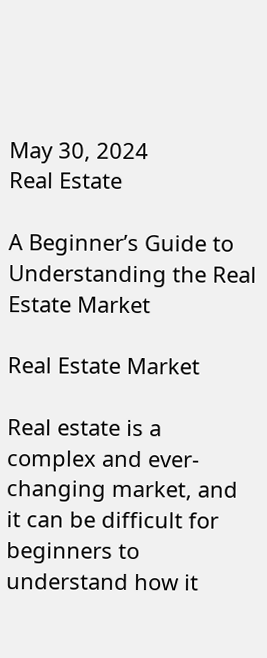May 30, 2024
Real Estate

A Beginner’s Guide to Understanding the Real Estate Market

Real Estate Market

Real estate is a complex and ever-changing market, and it can be difficult for beginners to understand how it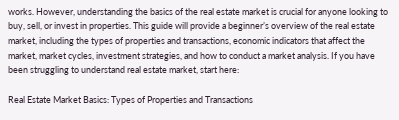works. However, understanding the basics of the real estate market is crucial for anyone looking to buy, sell, or invest in properties. This guide will provide a beginner’s overview of the real estate market, including the types of properties and transactions, economic indicators that affect the market, market cycles, investment strategies, and how to conduct a market analysis. If you have been struggling to understand real estate market, start here:

Real Estate Market Basics: Types of Properties and Transactions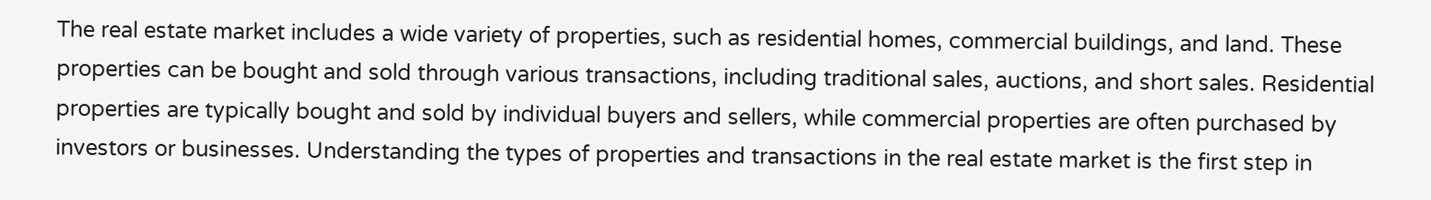The real estate market includes a wide variety of properties, such as residential homes, commercial buildings, and land. These properties can be bought and sold through various transactions, including traditional sales, auctions, and short sales. Residential properties are typically bought and sold by individual buyers and sellers, while commercial properties are often purchased by investors or businesses. Understanding the types of properties and transactions in the real estate market is the first step in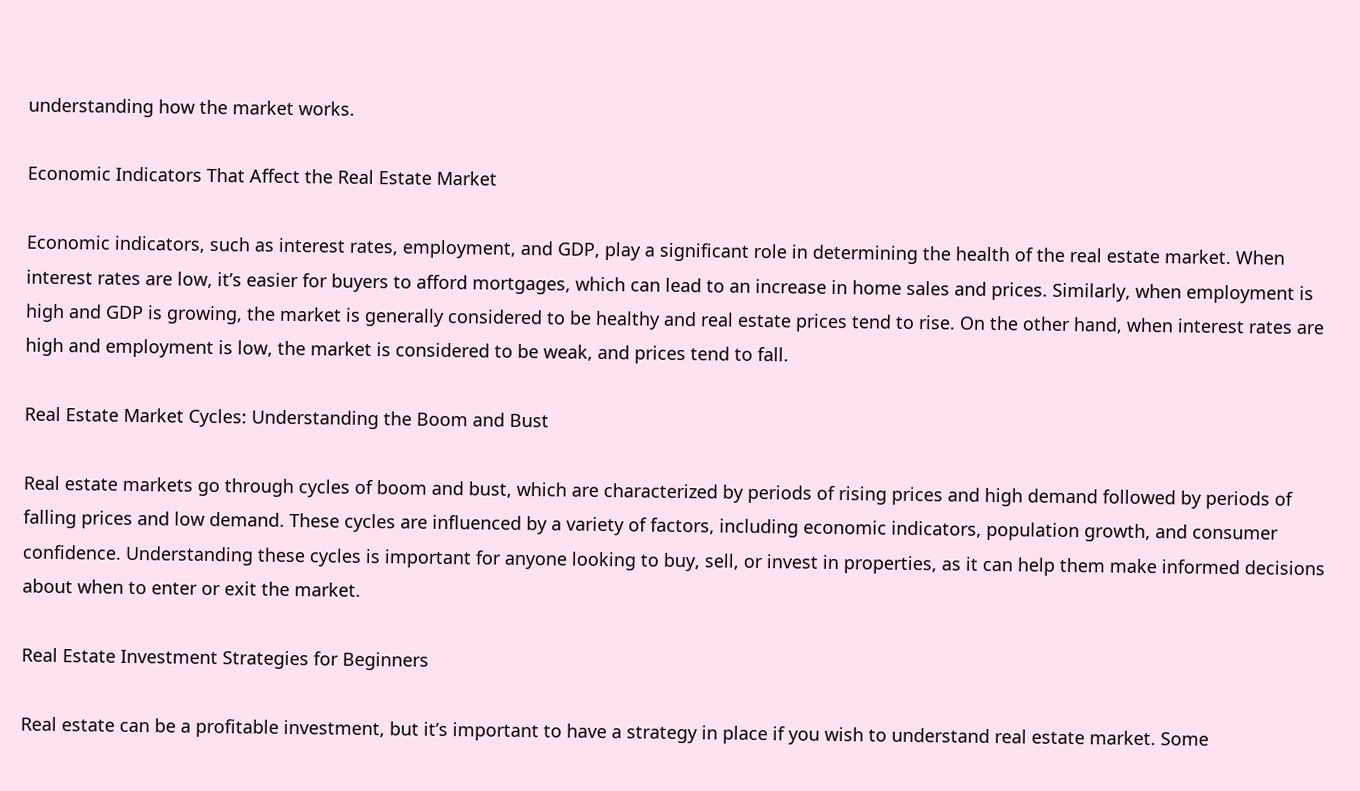understanding how the market works.

Economic Indicators That Affect the Real Estate Market

Economic indicators, such as interest rates, employment, and GDP, play a significant role in determining the health of the real estate market. When interest rates are low, it’s easier for buyers to afford mortgages, which can lead to an increase in home sales and prices. Similarly, when employment is high and GDP is growing, the market is generally considered to be healthy and real estate prices tend to rise. On the other hand, when interest rates are high and employment is low, the market is considered to be weak, and prices tend to fall.

Real Estate Market Cycles: Understanding the Boom and Bust

Real estate markets go through cycles of boom and bust, which are characterized by periods of rising prices and high demand followed by periods of falling prices and low demand. These cycles are influenced by a variety of factors, including economic indicators, population growth, and consumer confidence. Understanding these cycles is important for anyone looking to buy, sell, or invest in properties, as it can help them make informed decisions about when to enter or exit the market.

Real Estate Investment Strategies for Beginners

Real estate can be a profitable investment, but it’s important to have a strategy in place if you wish to understand real estate market. Some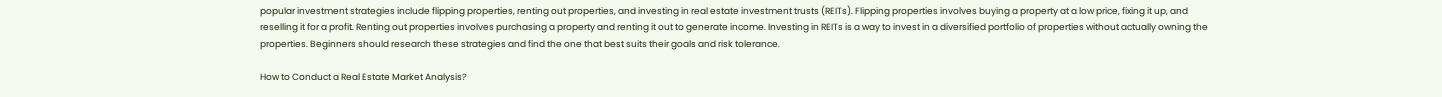popular investment strategies include flipping properties, renting out properties, and investing in real estate investment trusts (REITs). Flipping properties involves buying a property at a low price, fixing it up, and reselling it for a profit. Renting out properties involves purchasing a property and renting it out to generate income. Investing in REITs is a way to invest in a diversified portfolio of properties without actually owning the properties. Beginners should research these strategies and find the one that best suits their goals and risk tolerance.

How to Conduct a Real Estate Market Analysis?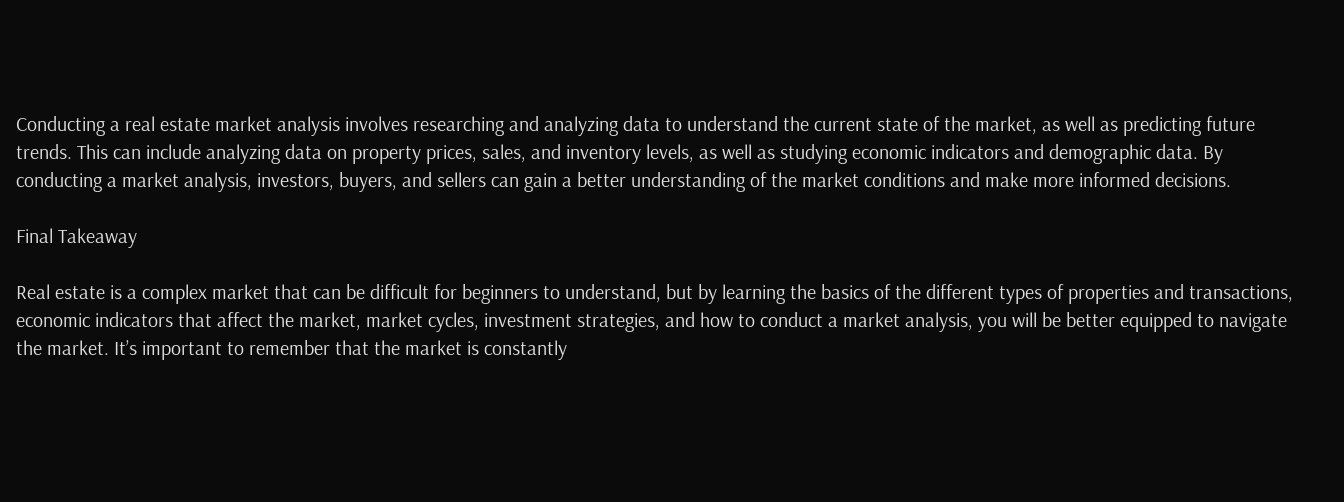Conducting a real estate market analysis involves researching and analyzing data to understand the current state of the market, as well as predicting future trends. This can include analyzing data on property prices, sales, and inventory levels, as well as studying economic indicators and demographic data. By conducting a market analysis, investors, buyers, and sellers can gain a better understanding of the market conditions and make more informed decisions.

Final Takeaway

Real estate is a complex market that can be difficult for beginners to understand, but by learning the basics of the different types of properties and transactions, economic indicators that affect the market, market cycles, investment strategies, and how to conduct a market analysis, you will be better equipped to navigate the market. It’s important to remember that the market is constantly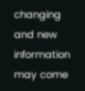changing and new information may come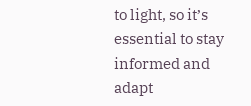to light, so it’s essential to stay informed and adapt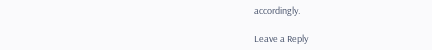accordingly.

Leave a Reply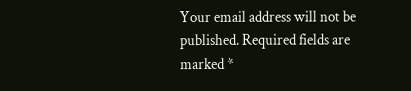Your email address will not be published. Required fields are marked *